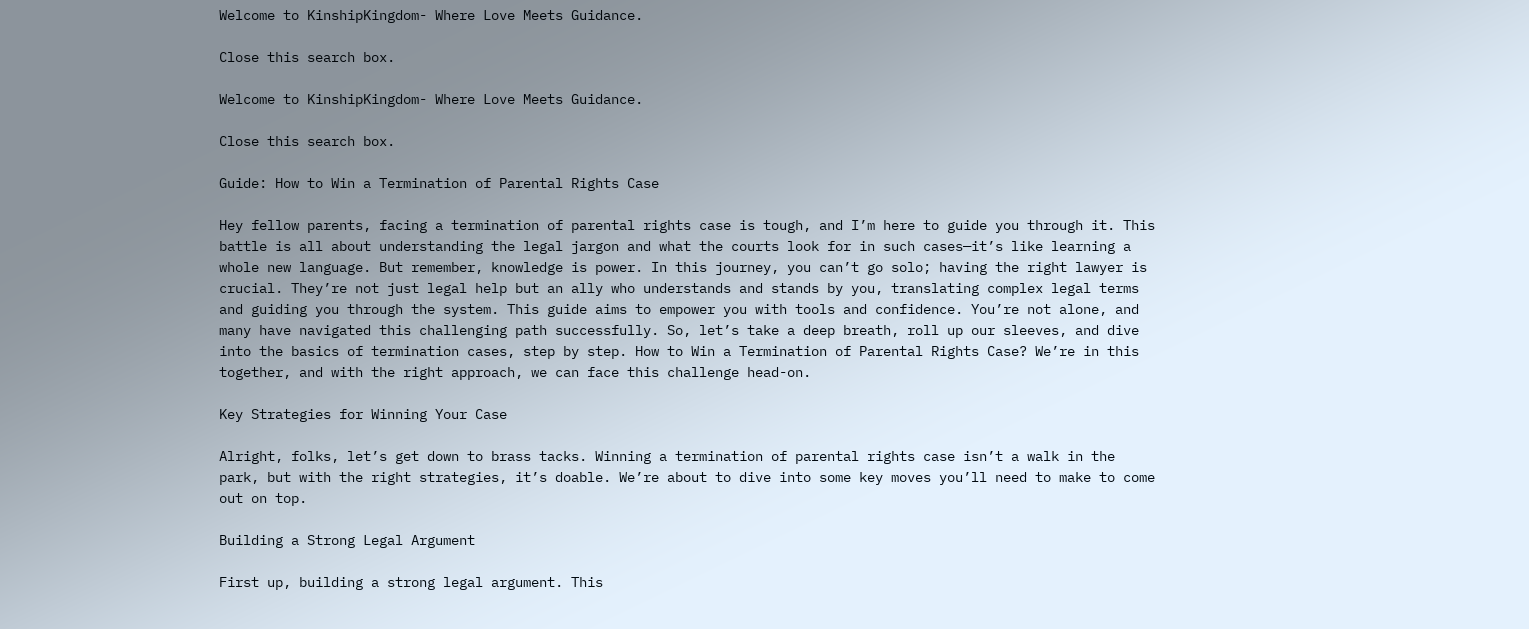Welcome to KinshipKingdom- Where Love Meets Guidance.

Close this search box.

Welcome to KinshipKingdom- Where Love Meets Guidance.

Close this search box.

Guide: How to Win a Termination of Parental Rights Case

Hey fellow parents, facing a termination of parental rights case is tough, and I’m here to guide you through it. This battle is all about understanding the legal jargon and what the courts look for in such cases—it’s like learning a whole new language. But remember, knowledge is power. In this journey, you can’t go solo; having the right lawyer is crucial. They’re not just legal help but an ally who understands and stands by you, translating complex legal terms and guiding you through the system. This guide aims to empower you with tools and confidence. You’re not alone, and many have navigated this challenging path successfully. So, let’s take a deep breath, roll up our sleeves, and dive into the basics of termination cases, step by step. How to Win a Termination of Parental Rights Case? We’re in this together, and with the right approach, we can face this challenge head-on.

Key Strategies for Winning Your Case

Alright, folks, let’s get down to brass tacks. Winning a termination of parental rights case isn’t a walk in the park, but with the right strategies, it’s doable. We’re about to dive into some key moves you’ll need to make to come out on top.

Building a Strong Legal Argument

First up, building a strong legal argument. This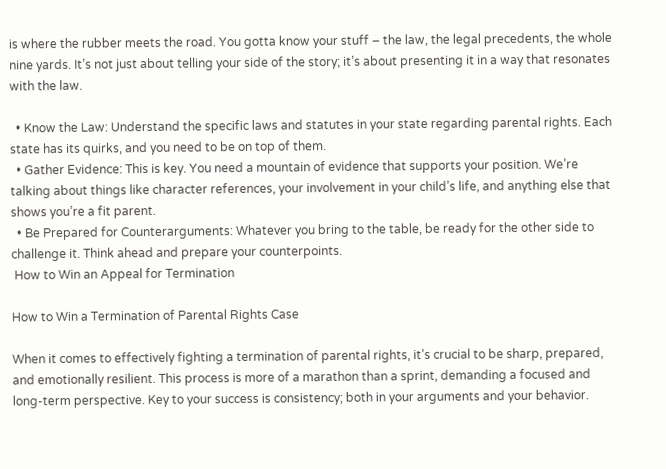is where the rubber meets the road. You gotta know your stuff – the law, the legal precedents, the whole nine yards. It’s not just about telling your side of the story; it’s about presenting it in a way that resonates with the law.

  • Know the Law: Understand the specific laws and statutes in your state regarding parental rights. Each state has its quirks, and you need to be on top of them.
  • Gather Evidence: This is key. You need a mountain of evidence that supports your position. We’re talking about things like character references, your involvement in your child’s life, and anything else that shows you’re a fit parent.
  • Be Prepared for Counterarguments: Whatever you bring to the table, be ready for the other side to challenge it. Think ahead and prepare your counterpoints.
 How to Win an Appeal for Termination

How to Win a Termination of Parental Rights Case

When it comes to effectively fighting a termination of parental rights, it’s crucial to be sharp, prepared, and emotionally resilient. This process is more of a marathon than a sprint, demanding a focused and long-term perspective. Key to your success is consistency; both in your arguments and your behavior.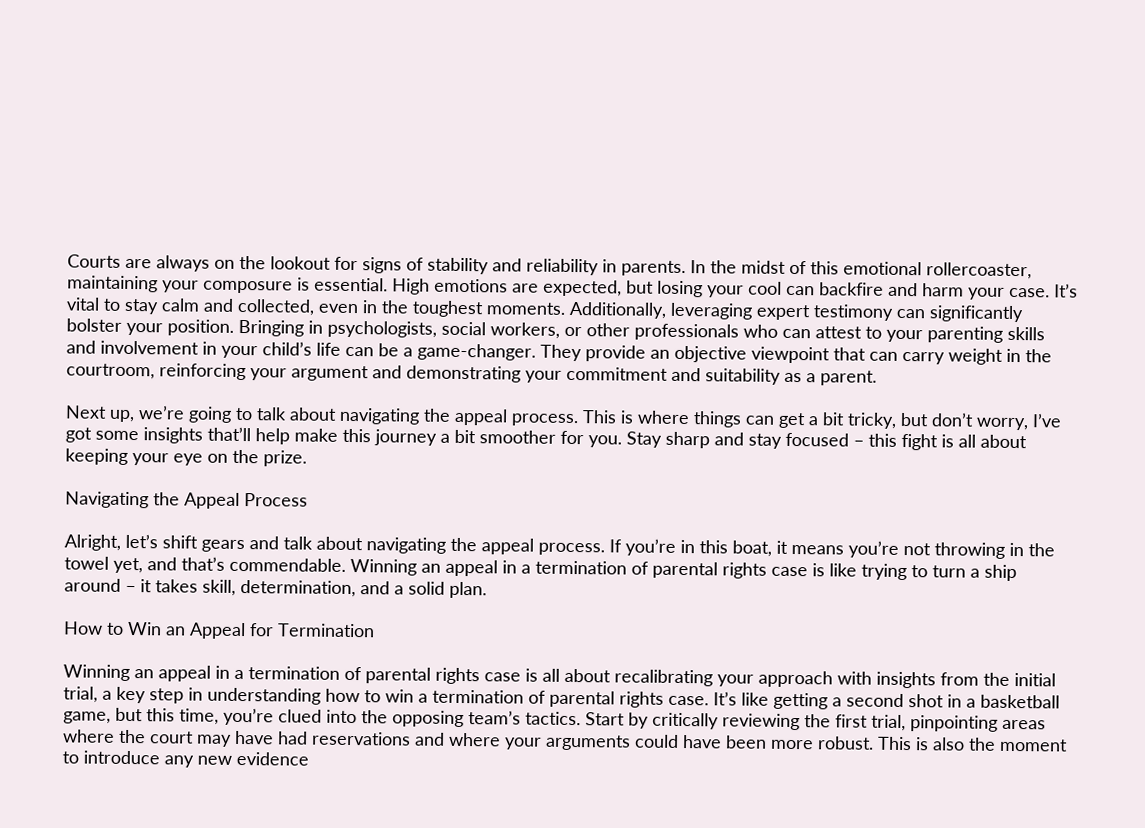Courts are always on the lookout for signs of stability and reliability in parents. In the midst of this emotional rollercoaster, maintaining your composure is essential. High emotions are expected, but losing your cool can backfire and harm your case. It’s vital to stay calm and collected, even in the toughest moments. Additionally, leveraging expert testimony can significantly bolster your position. Bringing in psychologists, social workers, or other professionals who can attest to your parenting skills and involvement in your child’s life can be a game-changer. They provide an objective viewpoint that can carry weight in the courtroom, reinforcing your argument and demonstrating your commitment and suitability as a parent.

Next up, we’re going to talk about navigating the appeal process. This is where things can get a bit tricky, but don’t worry, I’ve got some insights that’ll help make this journey a bit smoother for you. Stay sharp and stay focused – this fight is all about keeping your eye on the prize.

Navigating the Appeal Process

Alright, let’s shift gears and talk about navigating the appeal process. If you’re in this boat, it means you’re not throwing in the towel yet, and that’s commendable. Winning an appeal in a termination of parental rights case is like trying to turn a ship around – it takes skill, determination, and a solid plan.

How to Win an Appeal for Termination

Winning an appeal in a termination of parental rights case is all about recalibrating your approach with insights from the initial trial, a key step in understanding how to win a termination of parental rights case. It’s like getting a second shot in a basketball game, but this time, you’re clued into the opposing team’s tactics. Start by critically reviewing the first trial, pinpointing areas where the court may have had reservations and where your arguments could have been more robust. This is also the moment to introduce any new evidence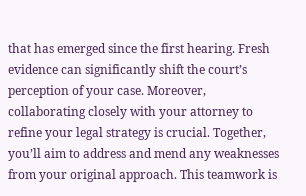that has emerged since the first hearing. Fresh evidence can significantly shift the court’s perception of your case. Moreover, collaborating closely with your attorney to refine your legal strategy is crucial. Together, you’ll aim to address and mend any weaknesses from your original approach. This teamwork is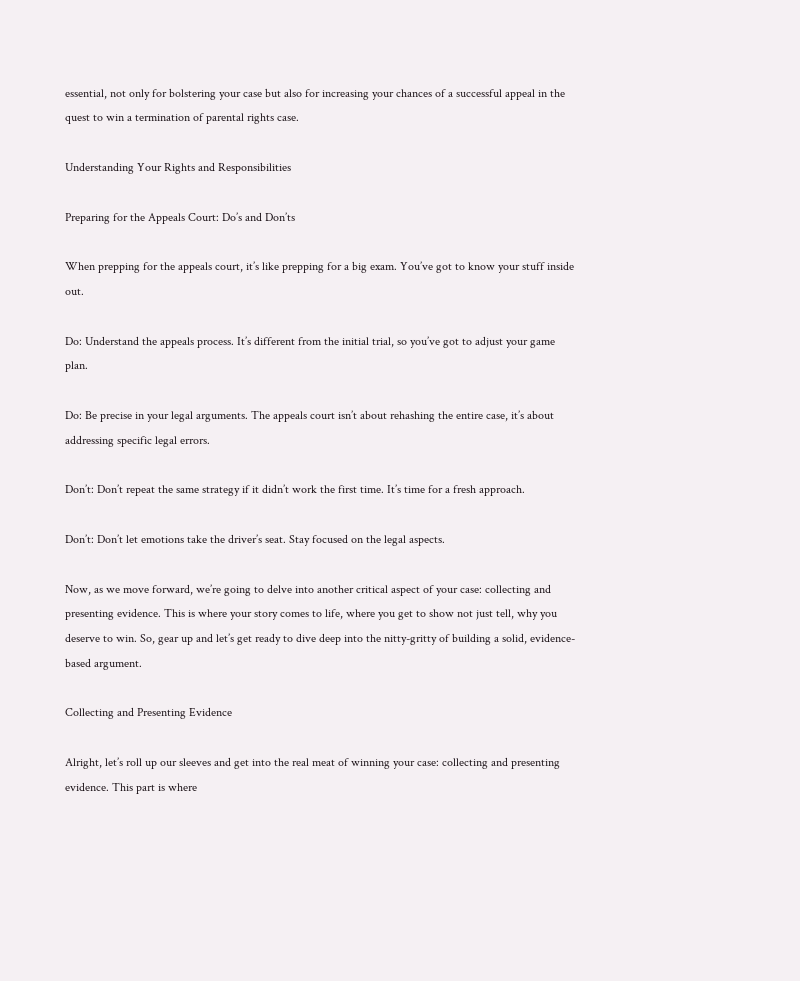essential, not only for bolstering your case but also for increasing your chances of a successful appeal in the quest to win a termination of parental rights case.

Understanding Your Rights and Responsibilities

Preparing for the Appeals Court: Do’s and Don’ts

When prepping for the appeals court, it’s like prepping for a big exam. You’ve got to know your stuff inside out.

Do: Understand the appeals process. It’s different from the initial trial, so you’ve got to adjust your game plan.

Do: Be precise in your legal arguments. The appeals court isn’t about rehashing the entire case, it’s about addressing specific legal errors.

Don’t: Don’t repeat the same strategy if it didn’t work the first time. It’s time for a fresh approach.

Don’t: Don’t let emotions take the driver’s seat. Stay focused on the legal aspects.

Now, as we move forward, we’re going to delve into another critical aspect of your case: collecting and presenting evidence. This is where your story comes to life, where you get to show not just tell, why you deserve to win. So, gear up and let’s get ready to dive deep into the nitty-gritty of building a solid, evidence-based argument.

Collecting and Presenting Evidence

Alright, let’s roll up our sleeves and get into the real meat of winning your case: collecting and presenting evidence. This part is where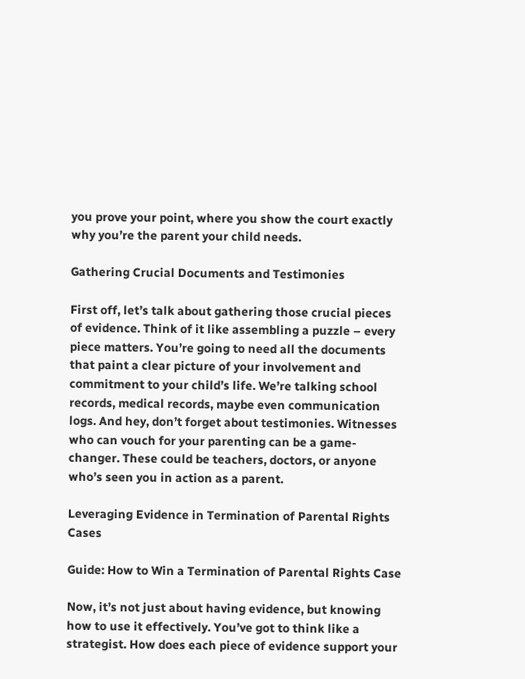you prove your point, where you show the court exactly why you’re the parent your child needs.

Gathering Crucial Documents and Testimonies

First off, let’s talk about gathering those crucial pieces of evidence. Think of it like assembling a puzzle – every piece matters. You’re going to need all the documents that paint a clear picture of your involvement and commitment to your child’s life. We’re talking school records, medical records, maybe even communication logs. And hey, don’t forget about testimonies. Witnesses who can vouch for your parenting can be a game-changer. These could be teachers, doctors, or anyone who’s seen you in action as a parent.

Leveraging Evidence in Termination of Parental Rights Cases

Guide: How to Win a Termination of Parental Rights Case

Now, it’s not just about having evidence, but knowing how to use it effectively. You’ve got to think like a strategist. How does each piece of evidence support your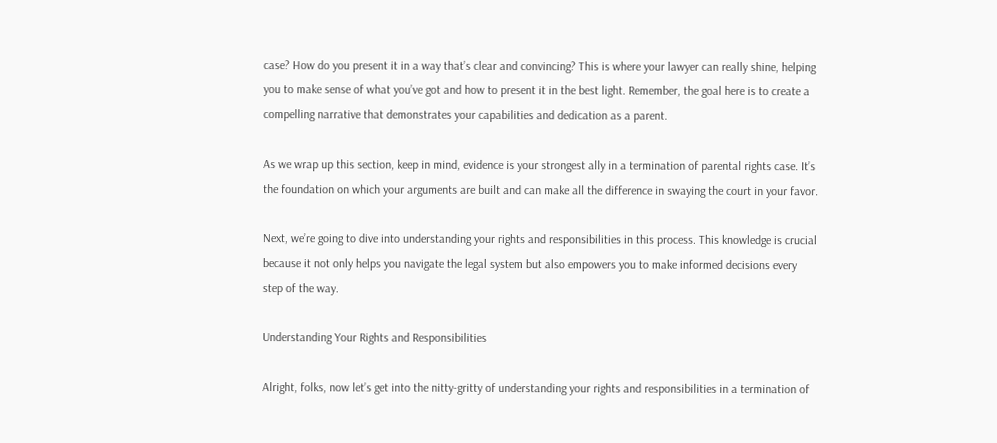case? How do you present it in a way that’s clear and convincing? This is where your lawyer can really shine, helping you to make sense of what you’ve got and how to present it in the best light. Remember, the goal here is to create a compelling narrative that demonstrates your capabilities and dedication as a parent.

As we wrap up this section, keep in mind, evidence is your strongest ally in a termination of parental rights case. It’s the foundation on which your arguments are built and can make all the difference in swaying the court in your favor.

Next, we’re going to dive into understanding your rights and responsibilities in this process. This knowledge is crucial because it not only helps you navigate the legal system but also empowers you to make informed decisions every step of the way.

Understanding Your Rights and Responsibilities

Alright, folks, now let’s get into the nitty-gritty of understanding your rights and responsibilities in a termination of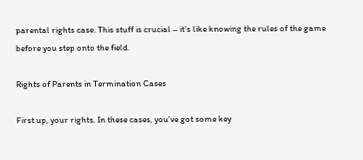parental rights case. This stuff is crucial – it’s like knowing the rules of the game before you step onto the field.

Rights of Parents in Termination Cases

First up, your rights. In these cases, you’ve got some key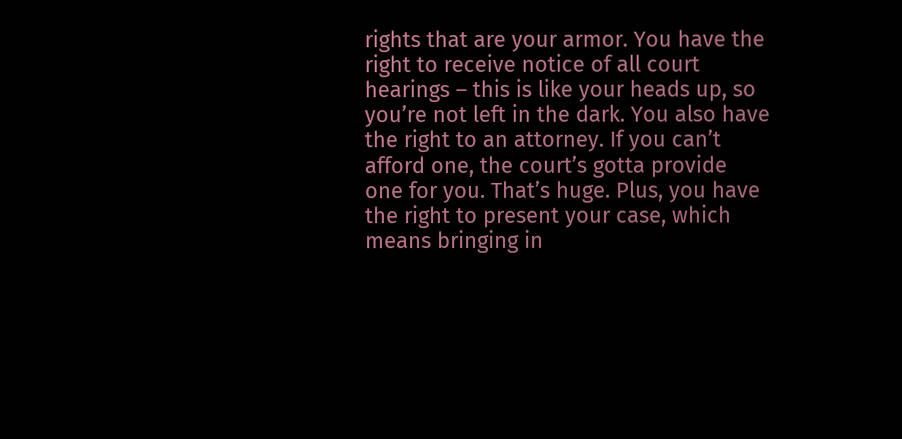rights that are your armor. You have the right to receive notice of all court hearings – this is like your heads up, so you’re not left in the dark. You also have the right to an attorney. If you can’t afford one, the court’s gotta provide one for you. That’s huge. Plus, you have the right to present your case, which means bringing in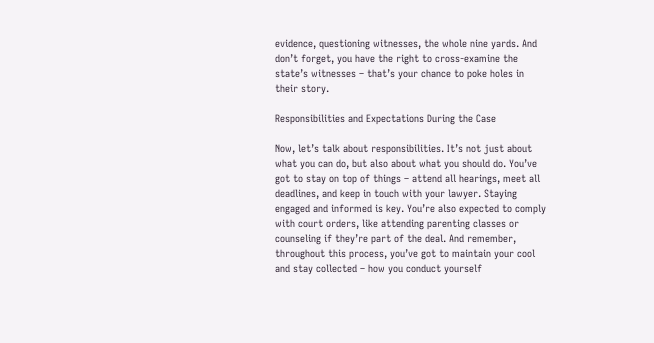evidence, questioning witnesses, the whole nine yards. And don’t forget, you have the right to cross-examine the state’s witnesses – that’s your chance to poke holes in their story.

Responsibilities and Expectations During the Case

Now, let’s talk about responsibilities. It’s not just about what you can do, but also about what you should do. You’ve got to stay on top of things – attend all hearings, meet all deadlines, and keep in touch with your lawyer. Staying engaged and informed is key. You’re also expected to comply with court orders, like attending parenting classes or counseling if they’re part of the deal. And remember, throughout this process, you’ve got to maintain your cool and stay collected – how you conduct yourself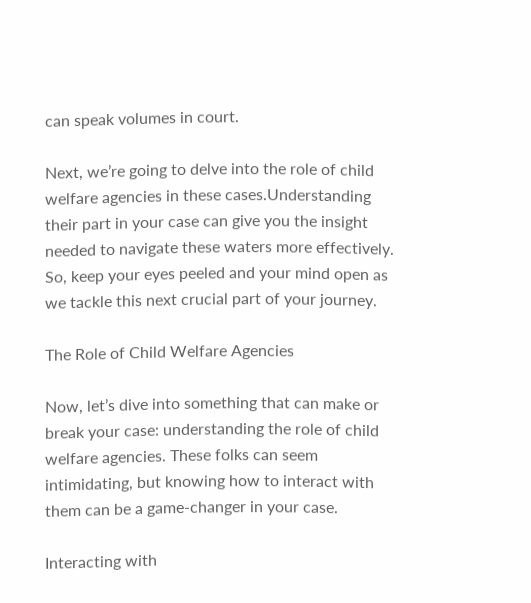can speak volumes in court.

Next, we’re going to delve into the role of child welfare agencies in these cases.Understanding their part in your case can give you the insight needed to navigate these waters more effectively. So, keep your eyes peeled and your mind open as we tackle this next crucial part of your journey.

The Role of Child Welfare Agencies

Now, let’s dive into something that can make or break your case: understanding the role of child welfare agencies. These folks can seem intimidating, but knowing how to interact with them can be a game-changer in your case.

Interacting with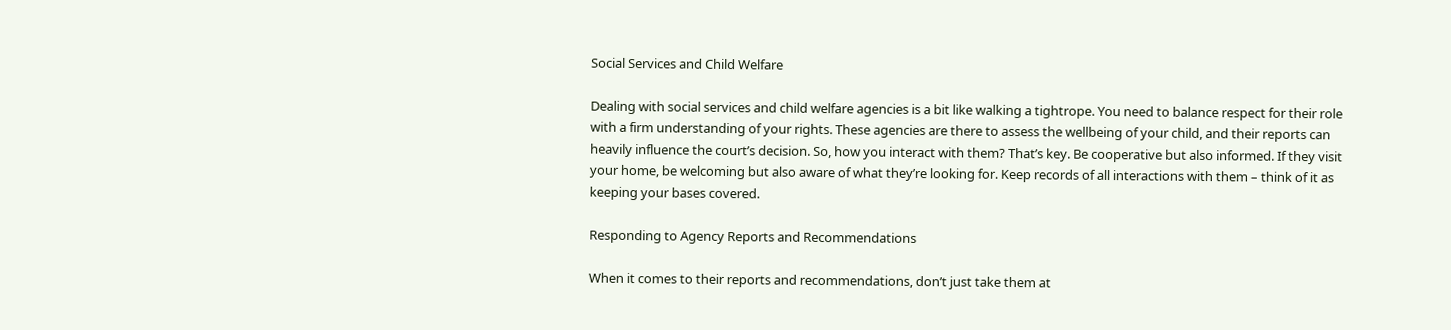Social Services and Child Welfare

Dealing with social services and child welfare agencies is a bit like walking a tightrope. You need to balance respect for their role with a firm understanding of your rights. These agencies are there to assess the wellbeing of your child, and their reports can heavily influence the court’s decision. So, how you interact with them? That’s key. Be cooperative but also informed. If they visit your home, be welcoming but also aware of what they’re looking for. Keep records of all interactions with them – think of it as keeping your bases covered.

Responding to Agency Reports and Recommendations

When it comes to their reports and recommendations, don’t just take them at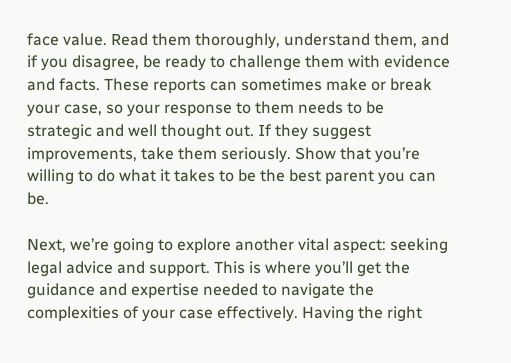face value. Read them thoroughly, understand them, and if you disagree, be ready to challenge them with evidence and facts. These reports can sometimes make or break your case, so your response to them needs to be strategic and well thought out. If they suggest improvements, take them seriously. Show that you’re willing to do what it takes to be the best parent you can be.

Next, we’re going to explore another vital aspect: seeking legal advice and support. This is where you’ll get the guidance and expertise needed to navigate the complexities of your case effectively. Having the right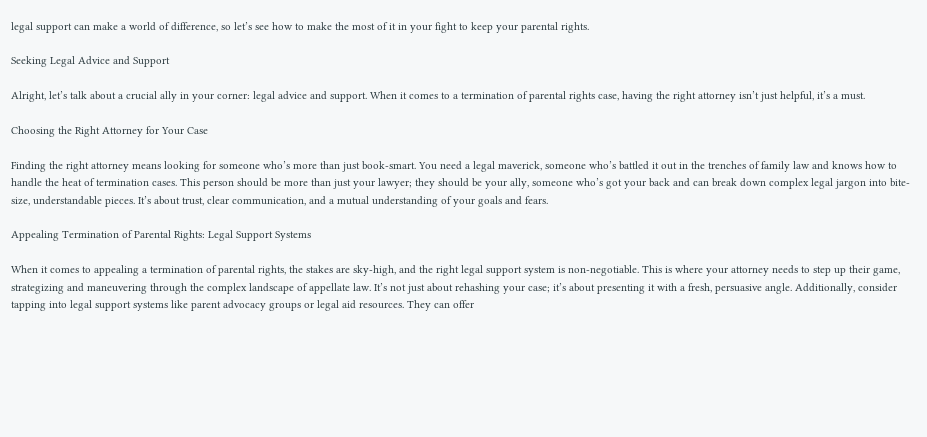legal support can make a world of difference, so let’s see how to make the most of it in your fight to keep your parental rights.

Seeking Legal Advice and Support

Alright, let’s talk about a crucial ally in your corner: legal advice and support. When it comes to a termination of parental rights case, having the right attorney isn’t just helpful, it’s a must.

Choosing the Right Attorney for Your Case

Finding the right attorney means looking for someone who’s more than just book-smart. You need a legal maverick, someone who’s battled it out in the trenches of family law and knows how to handle the heat of termination cases. This person should be more than just your lawyer; they should be your ally, someone who’s got your back and can break down complex legal jargon into bite-size, understandable pieces. It’s about trust, clear communication, and a mutual understanding of your goals and fears.

Appealing Termination of Parental Rights: Legal Support Systems

When it comes to appealing a termination of parental rights, the stakes are sky-high, and the right legal support system is non-negotiable. This is where your attorney needs to step up their game, strategizing and maneuvering through the complex landscape of appellate law. It’s not just about rehashing your case; it’s about presenting it with a fresh, persuasive angle. Additionally, consider tapping into legal support systems like parent advocacy groups or legal aid resources. They can offer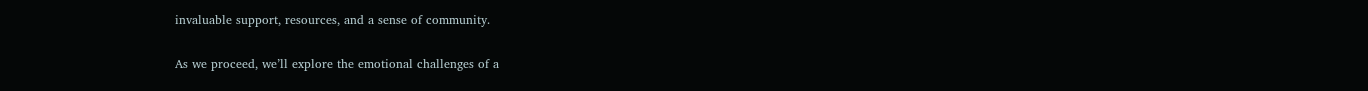invaluable support, resources, and a sense of community.

As we proceed, we’ll explore the emotional challenges of a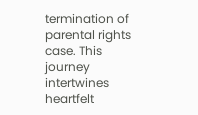termination of parental rights case. This journey intertwines heartfelt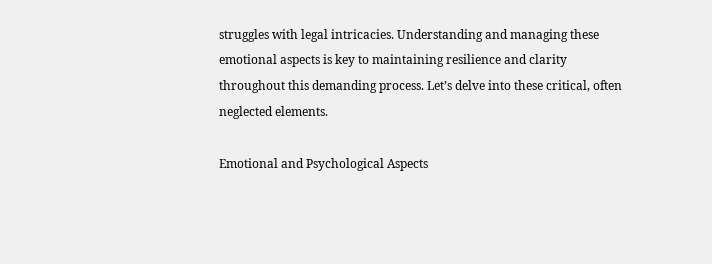struggles with legal intricacies. Understanding and managing these emotional aspects is key to maintaining resilience and clarity throughout this demanding process. Let’s delve into these critical, often neglected elements.

Emotional and Psychological Aspects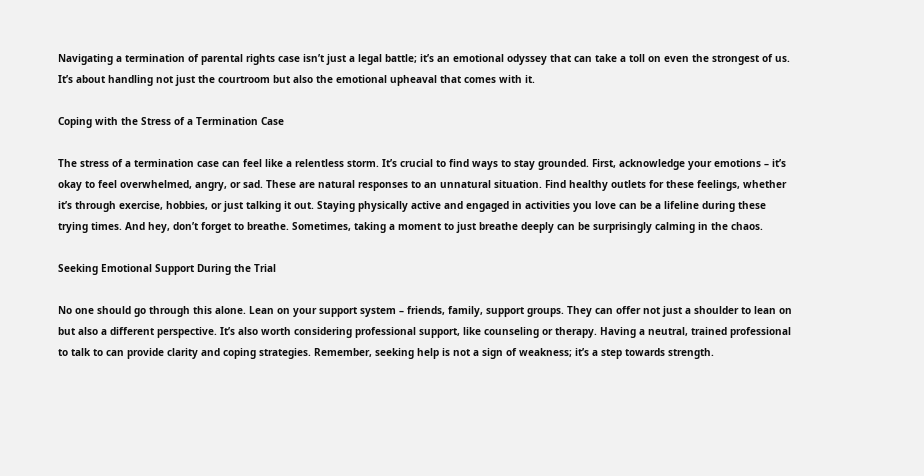Navigating a termination of parental rights case isn’t just a legal battle; it’s an emotional odyssey that can take a toll on even the strongest of us. It’s about handling not just the courtroom but also the emotional upheaval that comes with it.

Coping with the Stress of a Termination Case

The stress of a termination case can feel like a relentless storm. It’s crucial to find ways to stay grounded. First, acknowledge your emotions – it’s okay to feel overwhelmed, angry, or sad. These are natural responses to an unnatural situation. Find healthy outlets for these feelings, whether it’s through exercise, hobbies, or just talking it out. Staying physically active and engaged in activities you love can be a lifeline during these trying times. And hey, don’t forget to breathe. Sometimes, taking a moment to just breathe deeply can be surprisingly calming in the chaos.

Seeking Emotional Support During the Trial

No one should go through this alone. Lean on your support system – friends, family, support groups. They can offer not just a shoulder to lean on but also a different perspective. It’s also worth considering professional support, like counseling or therapy. Having a neutral, trained professional to talk to can provide clarity and coping strategies. Remember, seeking help is not a sign of weakness; it’s a step towards strength.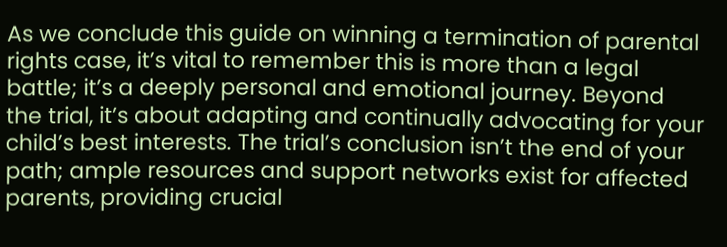As we conclude this guide on winning a termination of parental rights case, it’s vital to remember this is more than a legal battle; it’s a deeply personal and emotional journey. Beyond the trial, it’s about adapting and continually advocating for your child’s best interests. The trial’s conclusion isn’t the end of your path; ample resources and support networks exist for affected parents, providing crucial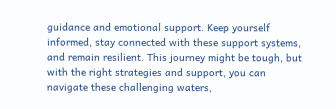guidance and emotional support. Keep yourself informed, stay connected with these support systems, and remain resilient. This journey might be tough, but with the right strategies and support, you can navigate these challenging waters,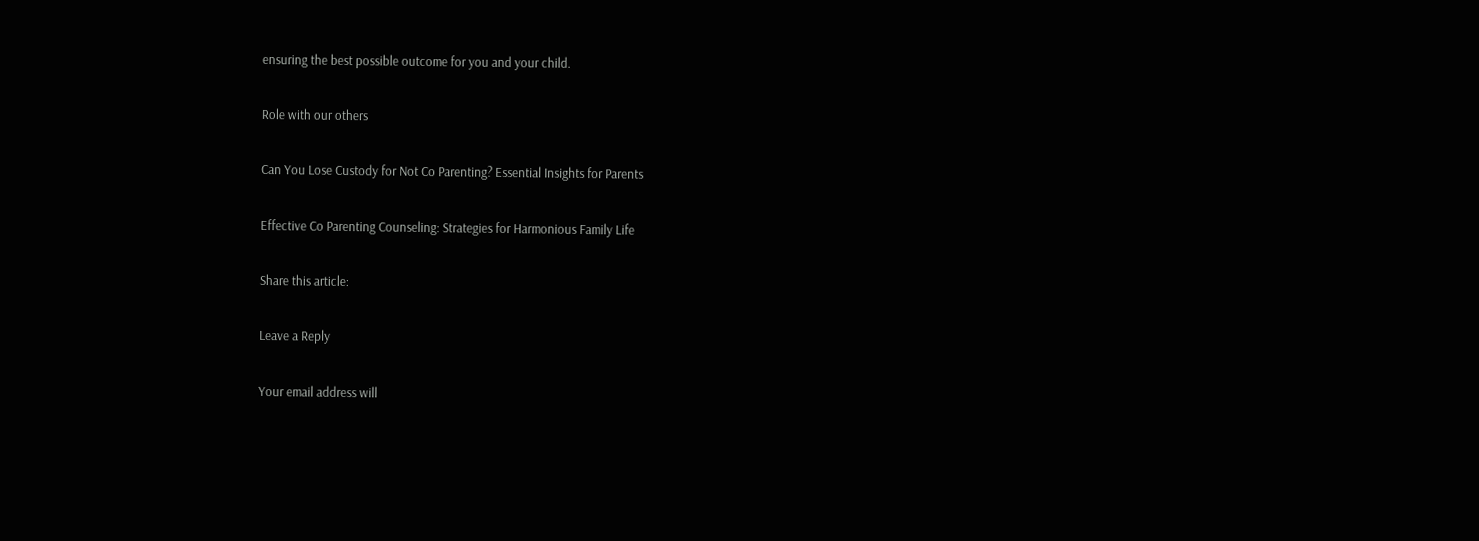ensuring the best possible outcome for you and your child.

Role with our others

Can You Lose Custody for Not Co Parenting? Essential Insights for Parents

Effective Co Parenting Counseling: Strategies for Harmonious Family Life

Share this article:

Leave a Reply

Your email address will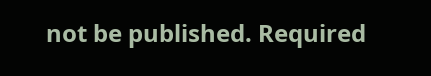not be published. Required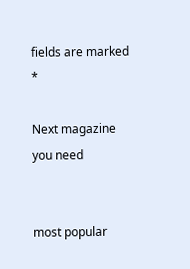fields are marked *

Next magazine you need


most popular